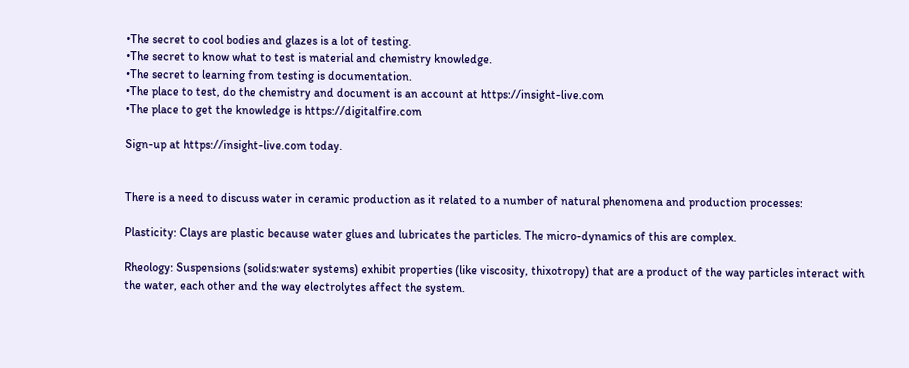•The secret to cool bodies and glazes is a lot of testing.
•The secret to know what to test is material and chemistry knowledge.
•The secret to learning from testing is documentation.
•The place to test, do the chemistry and document is an account at https://insight-live.com
•The place to get the knowledge is https://digitalfire.com

Sign-up at https://insight-live.com today.


There is a need to discuss water in ceramic production as it related to a number of natural phenomena and production processes:

Plasticity: Clays are plastic because water glues and lubricates the particles. The micro-dynamics of this are complex.

Rheology: Suspensions (solids:water systems) exhibit properties (like viscosity, thixotropy) that are a product of the way particles interact with the water, each other and the way electrolytes affect the system.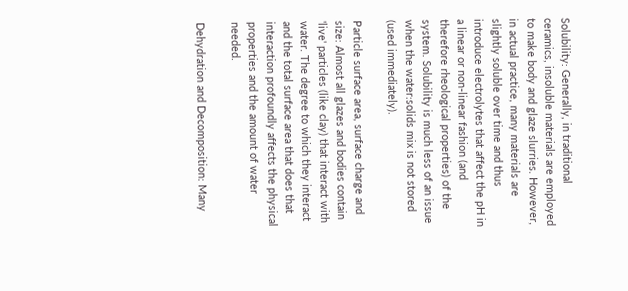Solubility: Generally, in traditional ceramics, insoluble materials are employed to make body and glaze slurries. However, in actual practice, many materials are slightly soluble over time and thus introduce electrolytes that affect the pH in a linear or non-linear fashion (and therefore rheological properties) of the system. Solubility is much less of an issue when the water:solids mix is not stored (used immediately).

Particle surface area, surface charge and size: Almost all glazes and bodies contain 'live' particles (like clay) that interact with water. The degree to which they interact and the total surface area that does that interaction profoundly affects the physical properties and the amount of water needed.

Dehydration and Decomposition: Many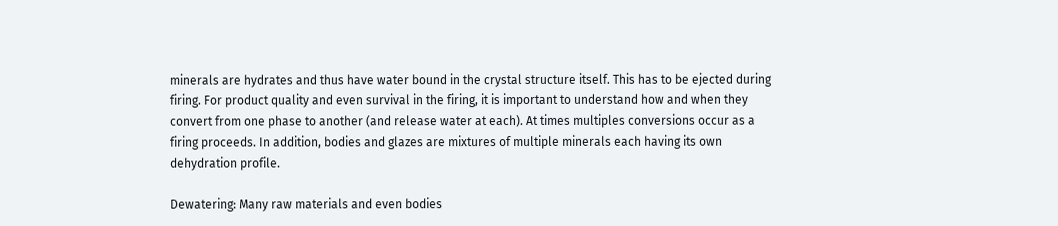minerals are hydrates and thus have water bound in the crystal structure itself. This has to be ejected during firing. For product quality and even survival in the firing, it is important to understand how and when they convert from one phase to another (and release water at each). At times multiples conversions occur as a firing proceeds. In addition, bodies and glazes are mixtures of multiple minerals each having its own dehydration profile.

Dewatering: Many raw materials and even bodies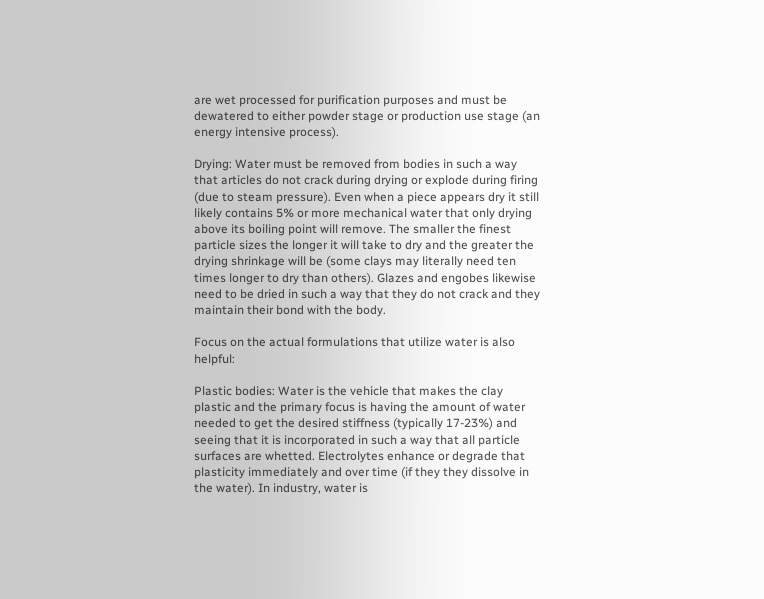are wet processed for purification purposes and must be dewatered to either powder stage or production use stage (an energy intensive process).

Drying: Water must be removed from bodies in such a way that articles do not crack during drying or explode during firing (due to steam pressure). Even when a piece appears dry it still likely contains 5% or more mechanical water that only drying above its boiling point will remove. The smaller the finest particle sizes the longer it will take to dry and the greater the drying shrinkage will be (some clays may literally need ten times longer to dry than others). Glazes and engobes likewise need to be dried in such a way that they do not crack and they maintain their bond with the body.

Focus on the actual formulations that utilize water is also helpful:

Plastic bodies: Water is the vehicle that makes the clay plastic and the primary focus is having the amount of water needed to get the desired stiffness (typically 17-23%) and seeing that it is incorporated in such a way that all particle surfaces are whetted. Electrolytes enhance or degrade that plasticity immediately and over time (if they they dissolve in the water). In industry, water is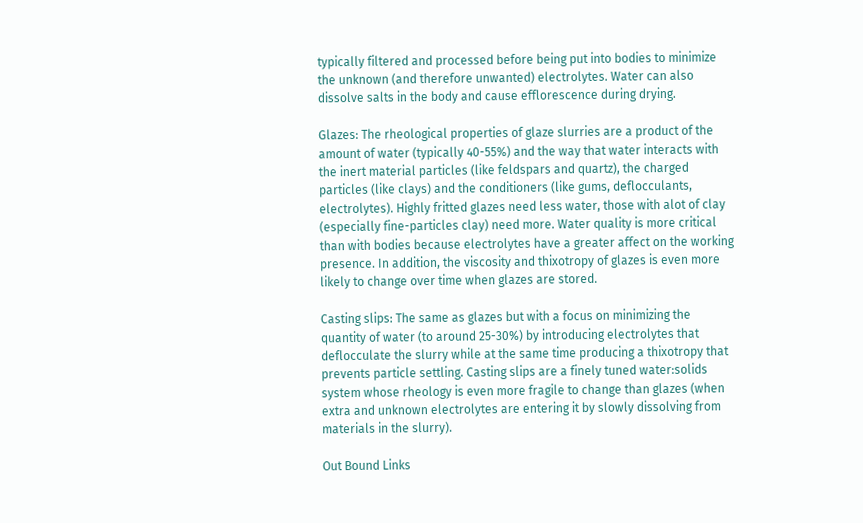typically filtered and processed before being put into bodies to minimize the unknown (and therefore unwanted) electrolytes. Water can also dissolve salts in the body and cause efflorescence during drying.

Glazes: The rheological properties of glaze slurries are a product of the amount of water (typically 40-55%) and the way that water interacts with the inert material particles (like feldspars and quartz), the charged particles (like clays) and the conditioners (like gums, deflocculants, electrolytes). Highly fritted glazes need less water, those with alot of clay (especially fine-particles clay) need more. Water quality is more critical than with bodies because electrolytes have a greater affect on the working presence. In addition, the viscosity and thixotropy of glazes is even more likely to change over time when glazes are stored.

Casting slips: The same as glazes but with a focus on minimizing the quantity of water (to around 25-30%) by introducing electrolytes that deflocculate the slurry while at the same time producing a thixotropy that prevents particle settling. Casting slips are a finely tuned water:solids system whose rheology is even more fragile to change than glazes (when extra and unknown electrolytes are entering it by slowly dissolving from materials in the slurry).

Out Bound Links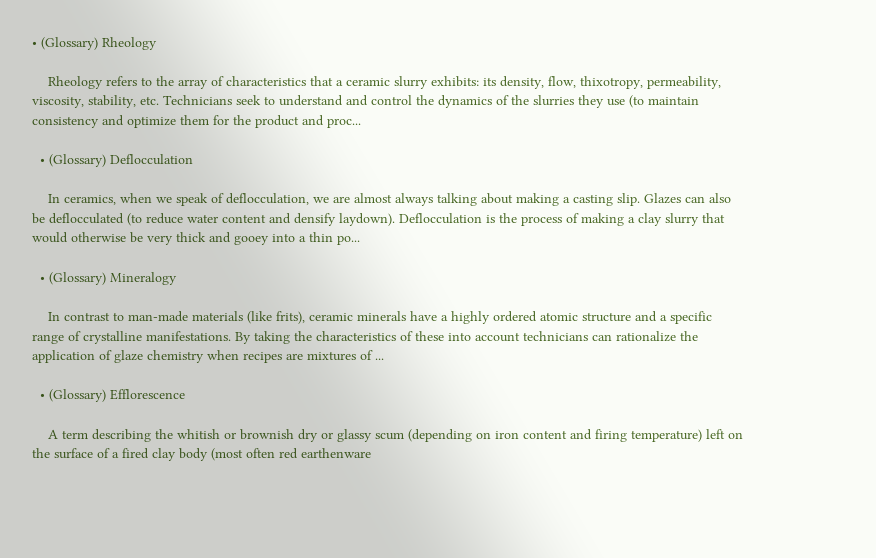• (Glossary) Rheology

    Rheology refers to the array of characteristics that a ceramic slurry exhibits: its density, flow, thixotropy, permeability, viscosity, stability, etc. Technicians seek to understand and control the dynamics of the slurries they use (to maintain consistency and optimize them for the product and proc...

  • (Glossary) Deflocculation

    In ceramics, when we speak of deflocculation, we are almost always talking about making a casting slip. Glazes can also be deflocculated (to reduce water content and densify laydown). Deflocculation is the process of making a clay slurry that would otherwise be very thick and gooey into a thin po...

  • (Glossary) Mineralogy

    In contrast to man-made materials (like frits), ceramic minerals have a highly ordered atomic structure and a specific range of crystalline manifestations. By taking the characteristics of these into account technicians can rationalize the application of glaze chemistry when recipes are mixtures of ...

  • (Glossary) Efflorescence

    A term describing the whitish or brownish dry or glassy scum (depending on iron content and firing temperature) left on the surface of a fired clay body (most often red earthenware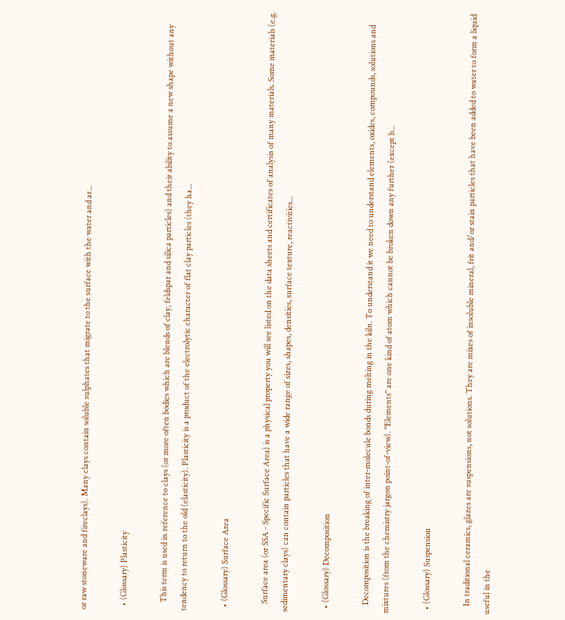or raw stoneware and fireclays). Many clays contain soluble sulphates that migrate to the surface with the water and ar...

  • (Glossary) Plasticity

    This term is used in reference to clays (or more often bodies which are blends of clay, feldspar and silica particles) and their ability to assume a new shape without any tendency to return to the old (elasticity). Plasticity is a product of the electrolytic character of flat clay particles (they ha...

  • (Glossary) Surface Area

    Surface area (or SSA - Specific Surface Area) is a physical property you will see listed on the data sheets and certificates of analysis of many materials. Some materials (e.g. sedimentary clays) can contain particles that have a wide range of sizes, shapes, densities, surface texture, reactivities...

  • (Glossary) Decomposition

    Decomposition is the breaking of inter-molecule bonds during melting in the kiln. To understand it we need to understand elements, oxides, compounds, solutions and mixtures (from the chemistry jargon point-of-view). "Elements" are one kind of atom which cannot be broken down any further (except b...

  • (Glossary) Suspension

    In traditional ceramics, glazes are suspensions, not solutions. They are mixes of insoluble mineral, frit and/or stain particles that have been added to water to form a liquid useful in the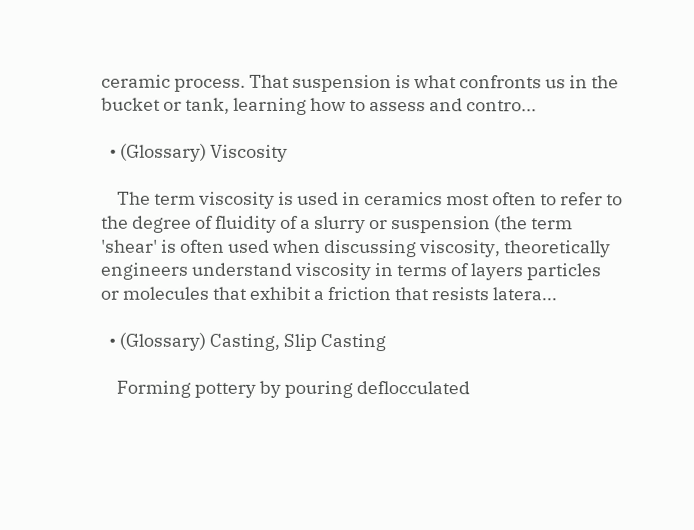ceramic process. That suspension is what confronts us in the bucket or tank, learning how to assess and contro...

  • (Glossary) Viscosity

    The term viscosity is used in ceramics most often to refer to the degree of fluidity of a slurry or suspension (the term 'shear' is often used when discussing viscosity, theoretically engineers understand viscosity in terms of layers particles or molecules that exhibit a friction that resists latera...

  • (Glossary) Casting, Slip Casting

    Forming pottery by pouring deflocculated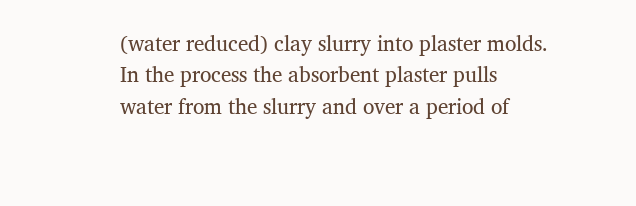(water reduced) clay slurry into plaster molds. In the process the absorbent plaster pulls water from the slurry and over a period of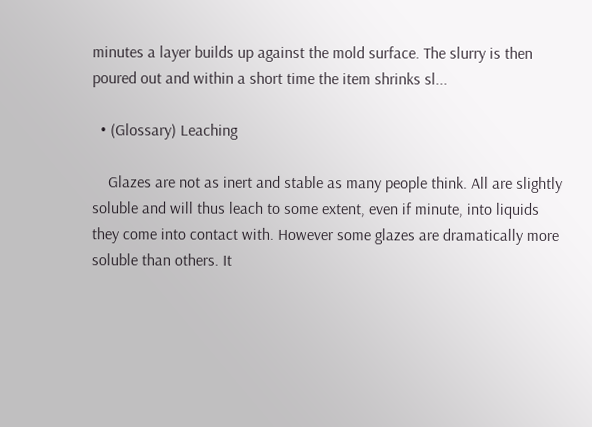minutes a layer builds up against the mold surface. The slurry is then poured out and within a short time the item shrinks sl...

  • (Glossary) Leaching

    Glazes are not as inert and stable as many people think. All are slightly soluble and will thus leach to some extent, even if minute, into liquids they come into contact with. However some glazes are dramatically more soluble than others. It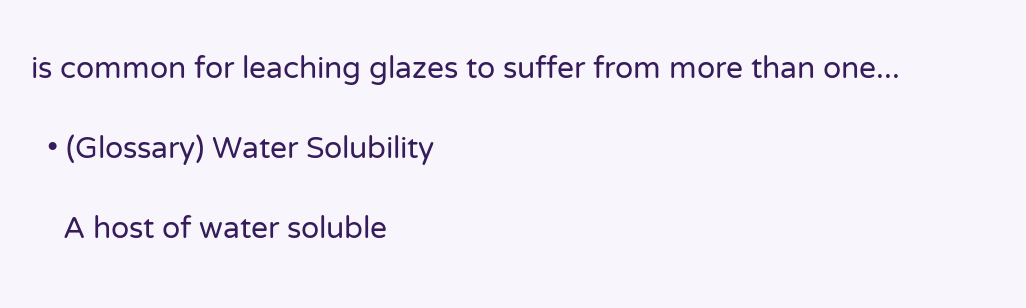is common for leaching glazes to suffer from more than one...

  • (Glossary) Water Solubility

    A host of water soluble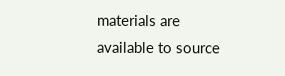materials are available to source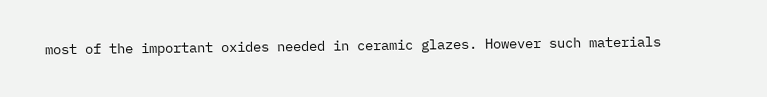most of the important oxides needed in ceramic glazes. However such materials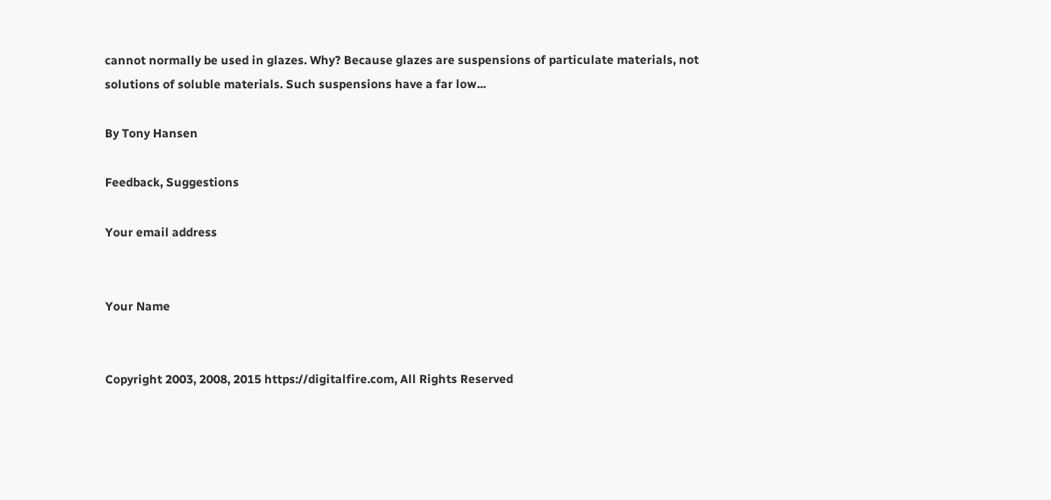cannot normally be used in glazes. Why? Because glazes are suspensions of particulate materials, not solutions of soluble materials. Such suspensions have a far low...

By Tony Hansen

Feedback, Suggestions

Your email address


Your Name


Copyright 2003, 2008, 2015 https://digitalfire.com, All Rights Reserved